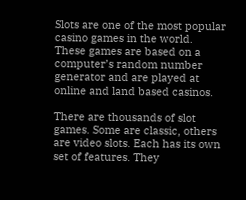Slots are one of the most popular casino games in the world. These games are based on a computer’s random number generator and are played at online and land based casinos.

There are thousands of slot games. Some are classic, others are video slots. Each has its own set of features. They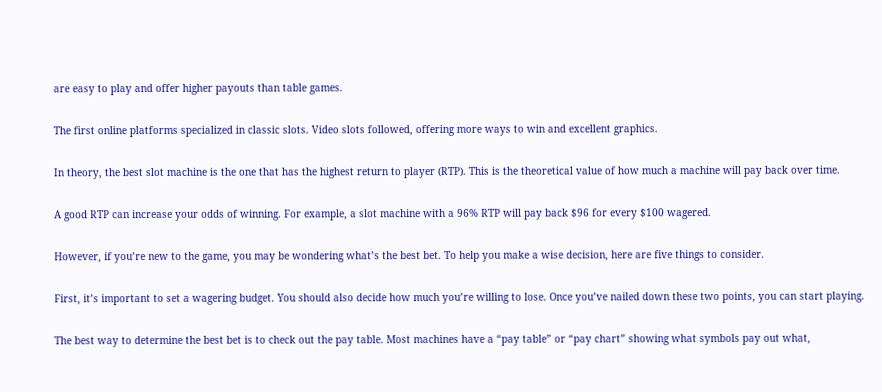are easy to play and offer higher payouts than table games.

The first online platforms specialized in classic slots. Video slots followed, offering more ways to win and excellent graphics.

In theory, the best slot machine is the one that has the highest return to player (RTP). This is the theoretical value of how much a machine will pay back over time.

A good RTP can increase your odds of winning. For example, a slot machine with a 96% RTP will pay back $96 for every $100 wagered.

However, if you’re new to the game, you may be wondering what’s the best bet. To help you make a wise decision, here are five things to consider.

First, it’s important to set a wagering budget. You should also decide how much you’re willing to lose. Once you’ve nailed down these two points, you can start playing.

The best way to determine the best bet is to check out the pay table. Most machines have a “pay table” or “pay chart” showing what symbols pay out what,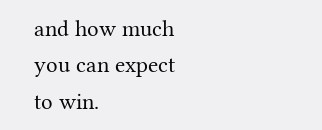and how much you can expect to win.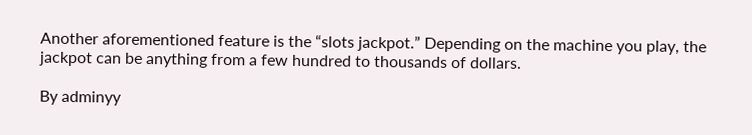Another aforementioned feature is the “slots jackpot.” Depending on the machine you play, the jackpot can be anything from a few hundred to thousands of dollars.

By adminyy